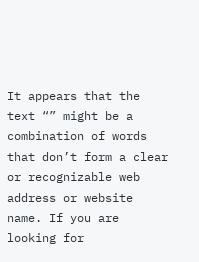It appears that the text “” might be a combination of words that don’t form a clear or recognizable web address or website name. If you are looking for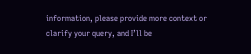information, please provide more context or clarify your query, and I’ll be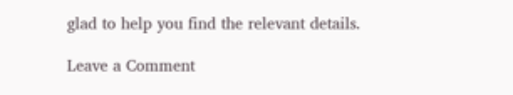glad to help you find the relevant details.

Leave a Comment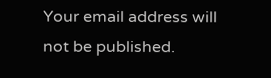Your email address will not be published.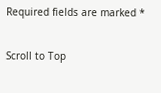Required fields are marked *

Scroll to Top